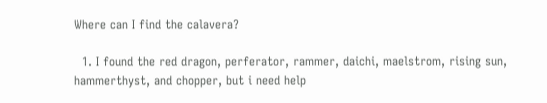Where can I find the calavera?

  1. I found the red dragon, perferator, rammer, daichi, maelstrom, rising sun, hammerthyst, and chopper, but i need help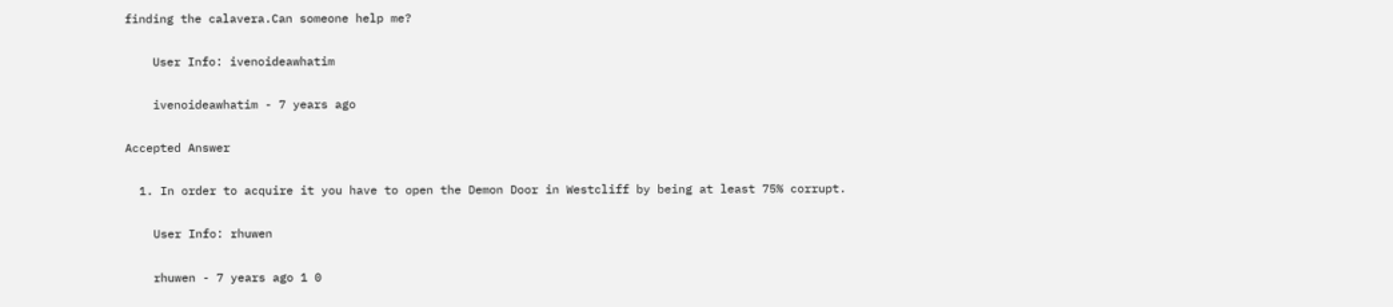finding the calavera.Can someone help me?

    User Info: ivenoideawhatim

    ivenoideawhatim - 7 years ago

Accepted Answer

  1. In order to acquire it you have to open the Demon Door in Westcliff by being at least 75% corrupt.

    User Info: rhuwen

    rhuwen - 7 years ago 1 0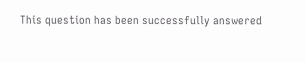This question has been successfully answered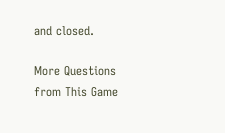and closed.

More Questions from This Game